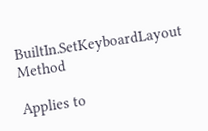BuiltIn.SetKeyboardLayout Method

Applies to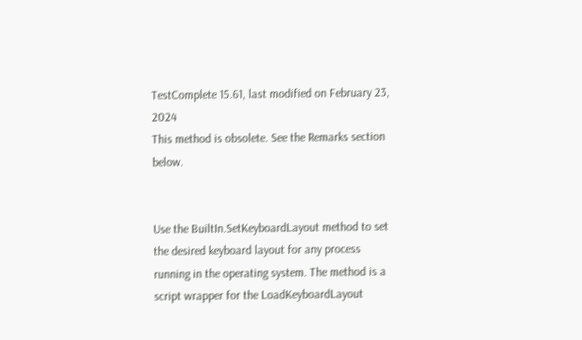TestComplete 15.61, last modified on February 23, 2024
This method is obsolete. See the Remarks section below.


Use the BuiltIn.SetKeyboardLayout method to set the desired keyboard layout for any process running in the operating system. The method is a script wrapper for the LoadKeyboardLayout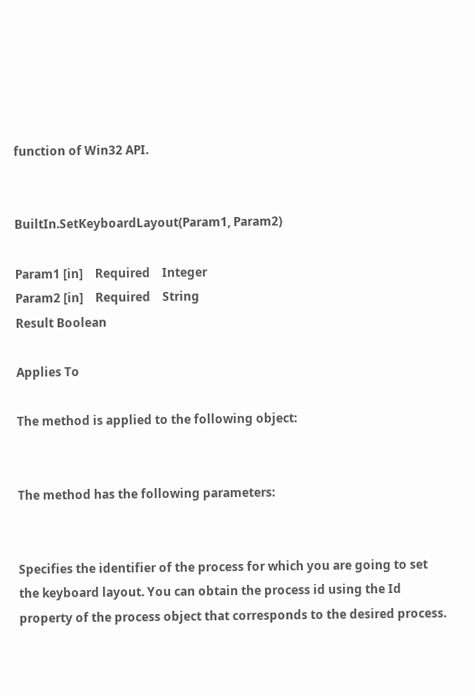function of Win32 API.


BuiltIn.SetKeyboardLayout(Param1, Param2)

Param1 [in]    Required    Integer
Param2 [in]    Required    String
Result Boolean

Applies To

The method is applied to the following object:


The method has the following parameters:


Specifies the identifier of the process for which you are going to set the keyboard layout. You can obtain the process id using the Id property of the process object that corresponds to the desired process.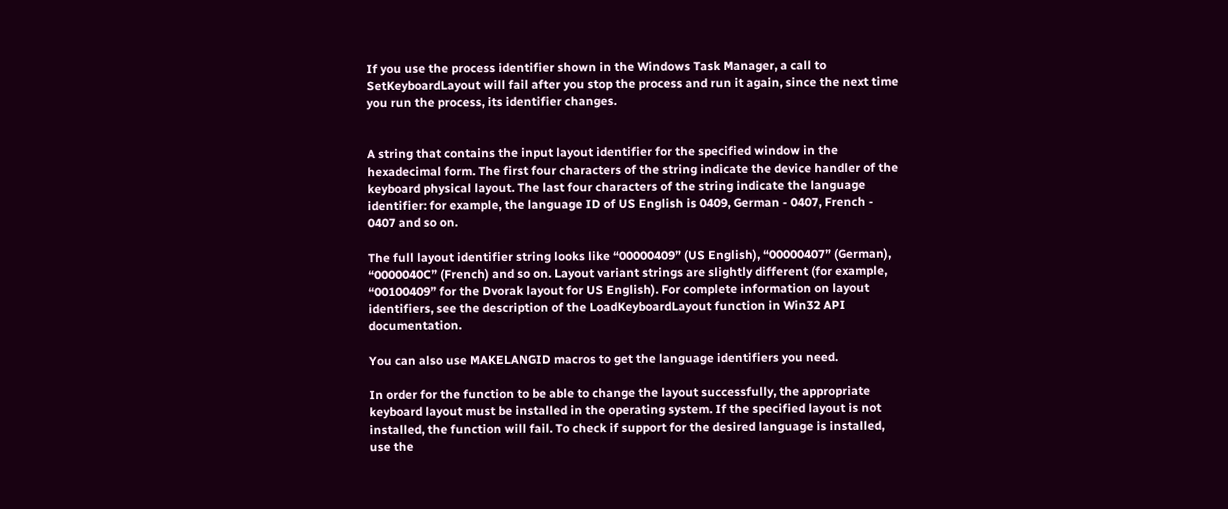If you use the process identifier shown in the Windows Task Manager, a call to SetKeyboardLayout will fail after you stop the process and run it again, since the next time you run the process, its identifier changes.


A string that contains the input layout identifier for the specified window in the hexadecimal form. The first four characters of the string indicate the device handler of the keyboard physical layout. The last four characters of the string indicate the language identifier: for example, the language ID of US English is 0409, German - 0407, French - 0407 and so on.

The full layout identifier string looks like “00000409” (US English), “00000407” (German), “0000040C” (French) and so on. Layout variant strings are slightly different (for example, “00100409” for the Dvorak layout for US English). For complete information on layout identifiers, see the description of the LoadKeyboardLayout function in Win32 API documentation.

You can also use MAKELANGID macros to get the language identifiers you need.

In order for the function to be able to change the layout successfully, the appropriate keyboard layout must be installed in the operating system. If the specified layout is not installed, the function will fail. To check if support for the desired language is installed, use the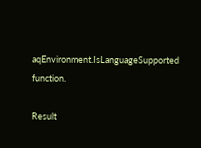aqEnvironment.IsLanguageSupported function.

Result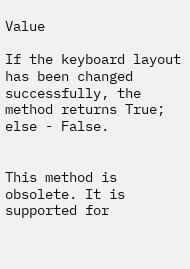Value

If the keyboard layout has been changed successfully, the method returns True; else - False.


This method is obsolete. It is supported for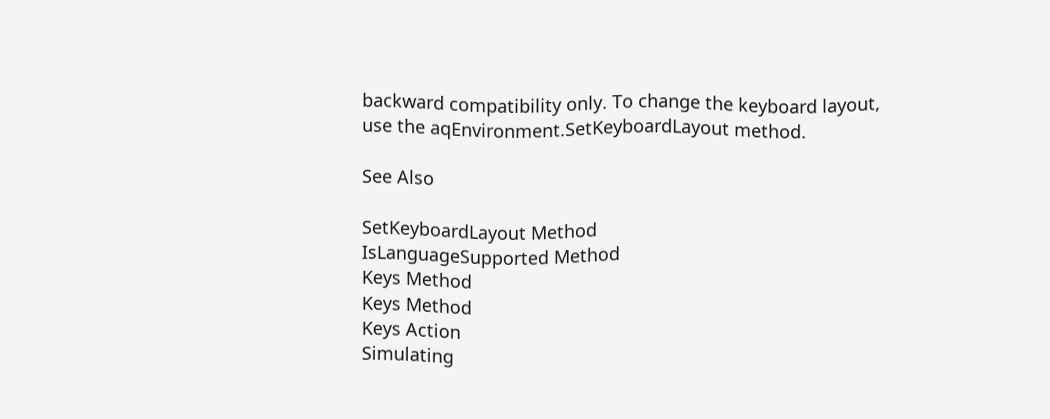backward compatibility only. To change the keyboard layout, use the aqEnvironment.SetKeyboardLayout method.

See Also

SetKeyboardLayout Method
IsLanguageSupported Method
Keys Method
Keys Method
Keys Action
Simulating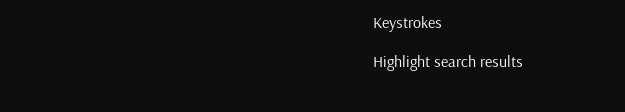Keystrokes

Highlight search results